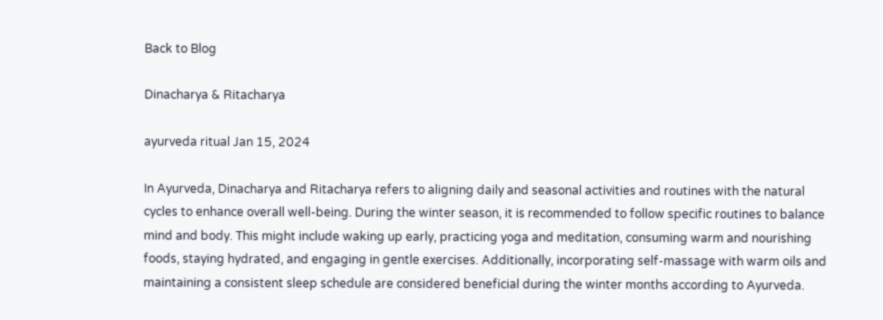Back to Blog

Dinacharya & Ritacharya

ayurveda ritual Jan 15, 2024

In Ayurveda, Dinacharya and Ritacharya refers to aligning daily and seasonal activities and routines with the natural cycles to enhance overall well-being. During the winter season, it is recommended to follow specific routines to balance mind and body. This might include waking up early, practicing yoga and meditation, consuming warm and nourishing foods, staying hydrated, and engaging in gentle exercises. Additionally, incorporating self-massage with warm oils and maintaining a consistent sleep schedule are considered beneficial during the winter months according to Ayurveda.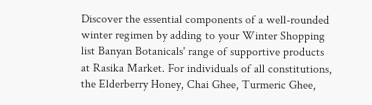Discover the essential components of a well-rounded winter regimen by adding to your Winter Shopping list Banyan Botanicals' range of supportive products at Rasika Market. For individuals of all constitutions, the Elderberry Honey, Chai Ghee, Turmeric Ghee,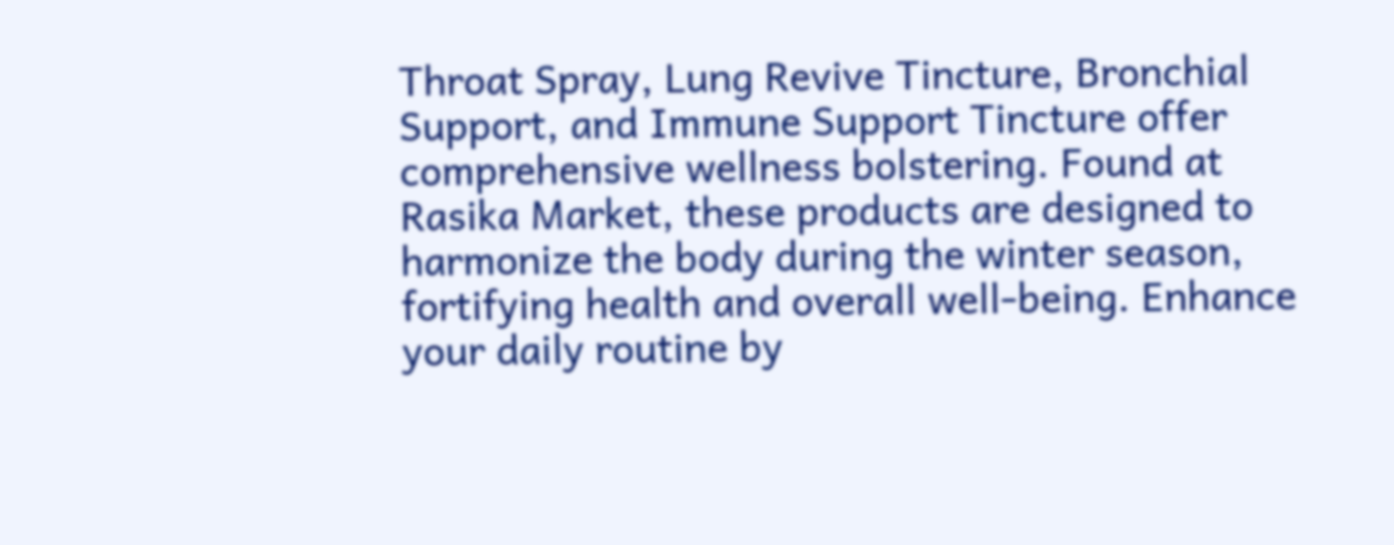Throat Spray, Lung Revive Tincture, Bronchial Support, and Immune Support Tincture offer comprehensive wellness bolstering. Found at Rasika Market, these products are designed to harmonize the body during the winter season, fortifying health and overall well-being. Enhance your daily routine by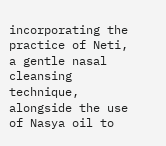incorporating the practice of Neti, a gentle nasal cleansing technique, alongside the use of Nasya oil to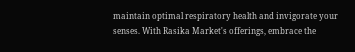maintain optimal respiratory health and invigorate your senses. With Rasika Market's offerings, embrace the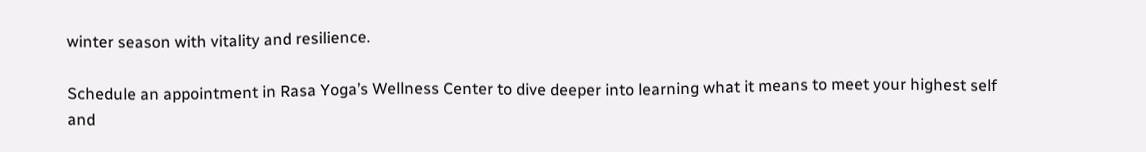winter season with vitality and resilience.

Schedule an appointment in Rasa Yoga’s Wellness Center to dive deeper into learning what it means to meet your highest self and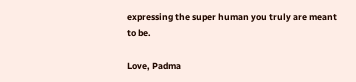expressing the super human you truly are meant to be.

Love, Padma